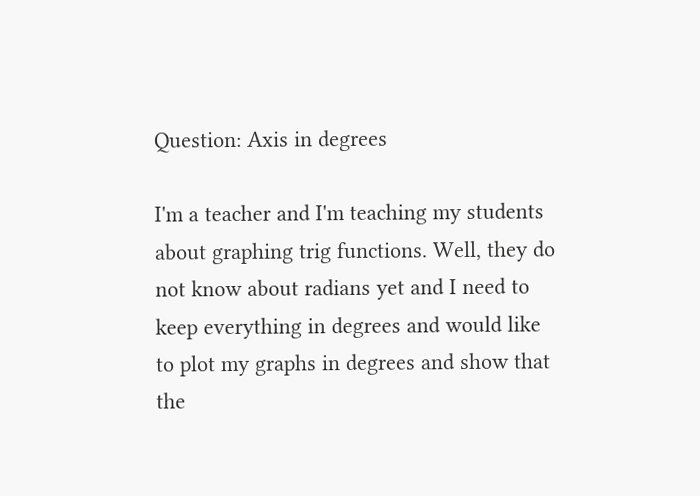Question: Axis in degrees

I'm a teacher and I'm teaching my students about graphing trig functions. Well, they do not know about radians yet and I need to keep everything in degrees and would like to plot my graphs in degrees and show that the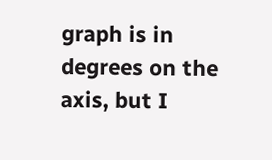graph is in degrees on the axis, but I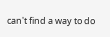can't find a way to do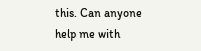this. Can anyone help me with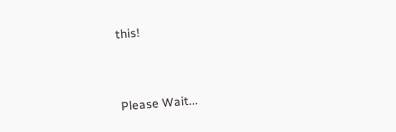this!



Please Wait...